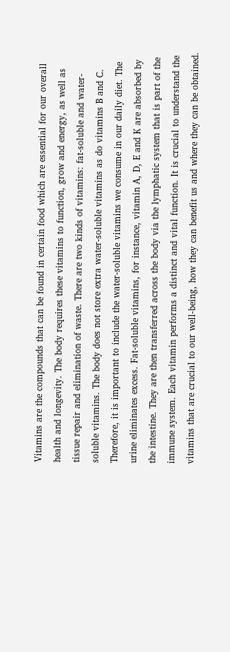Vitamins are the compounds that can be found in certain food which are essential for our overall health and longevity. The body requires these vitamins to function, grow and energy, as well as tissue repair and elimination of waste. There are two kinds of vitamins: fat-soluble and water-soluble vitamins. The body does not store extra water-soluble vitamins as do vitamins B and C. Therefore, it is important to include the water-soluble vitamins we consume in our daily diet. The urine eliminates excess. Fat-soluble vitamins, for instance, vitamin A, D, E and K are absorbed by the intestine. They are then transferred across the body via the lymphatic system that is part of the immune system. Each vitamin performs a distinct and vital function. It is crucial to understand the vitamins that are crucial to our well-being, how they can benefit us and where they can be obtained.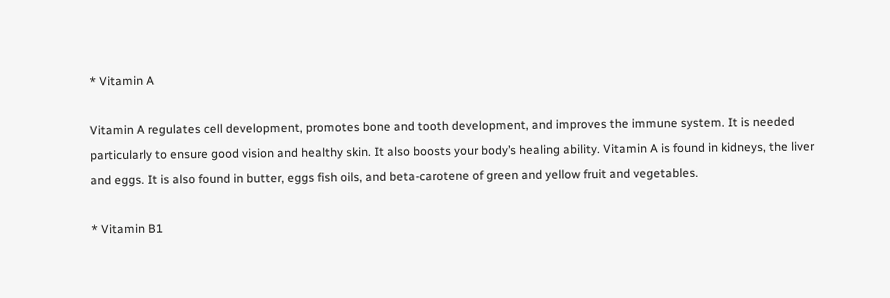* Vitamin A

Vitamin A regulates cell development, promotes bone and tooth development, and improves the immune system. It is needed particularly to ensure good vision and healthy skin. It also boosts your body’s healing ability. Vitamin A is found in kidneys, the liver and eggs. It is also found in butter, eggs fish oils, and beta-carotene of green and yellow fruit and vegetables.

* Vitamin B1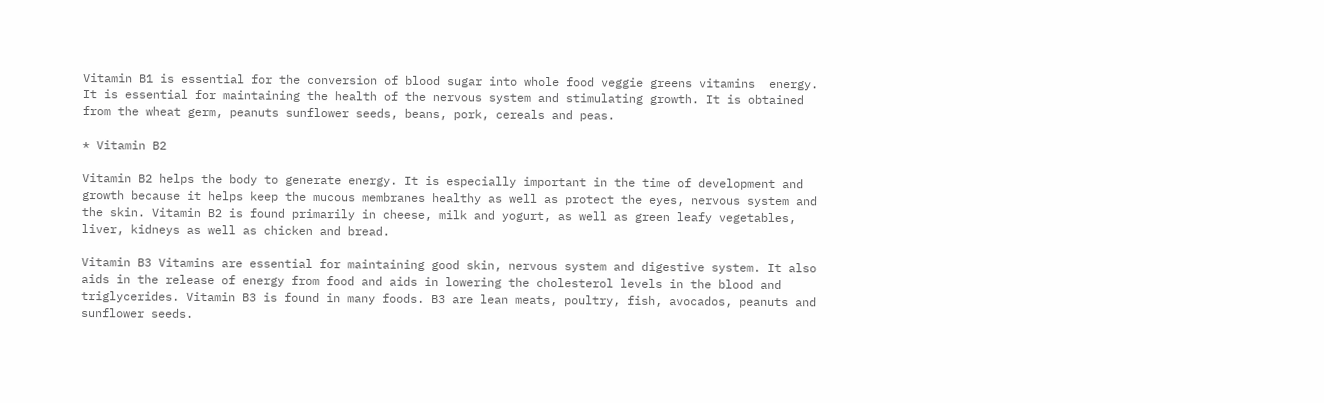Vitamin B1 is essential for the conversion of blood sugar into whole food veggie greens vitamins  energy. It is essential for maintaining the health of the nervous system and stimulating growth. It is obtained from the wheat germ, peanuts sunflower seeds, beans, pork, cereals and peas.

* Vitamin B2

Vitamin B2 helps the body to generate energy. It is especially important in the time of development and growth because it helps keep the mucous membranes healthy as well as protect the eyes, nervous system and the skin. Vitamin B2 is found primarily in cheese, milk and yogurt, as well as green leafy vegetables, liver, kidneys as well as chicken and bread.

Vitamin B3 Vitamins are essential for maintaining good skin, nervous system and digestive system. It also aids in the release of energy from food and aids in lowering the cholesterol levels in the blood and triglycerides. Vitamin B3 is found in many foods. B3 are lean meats, poultry, fish, avocados, peanuts and sunflower seeds.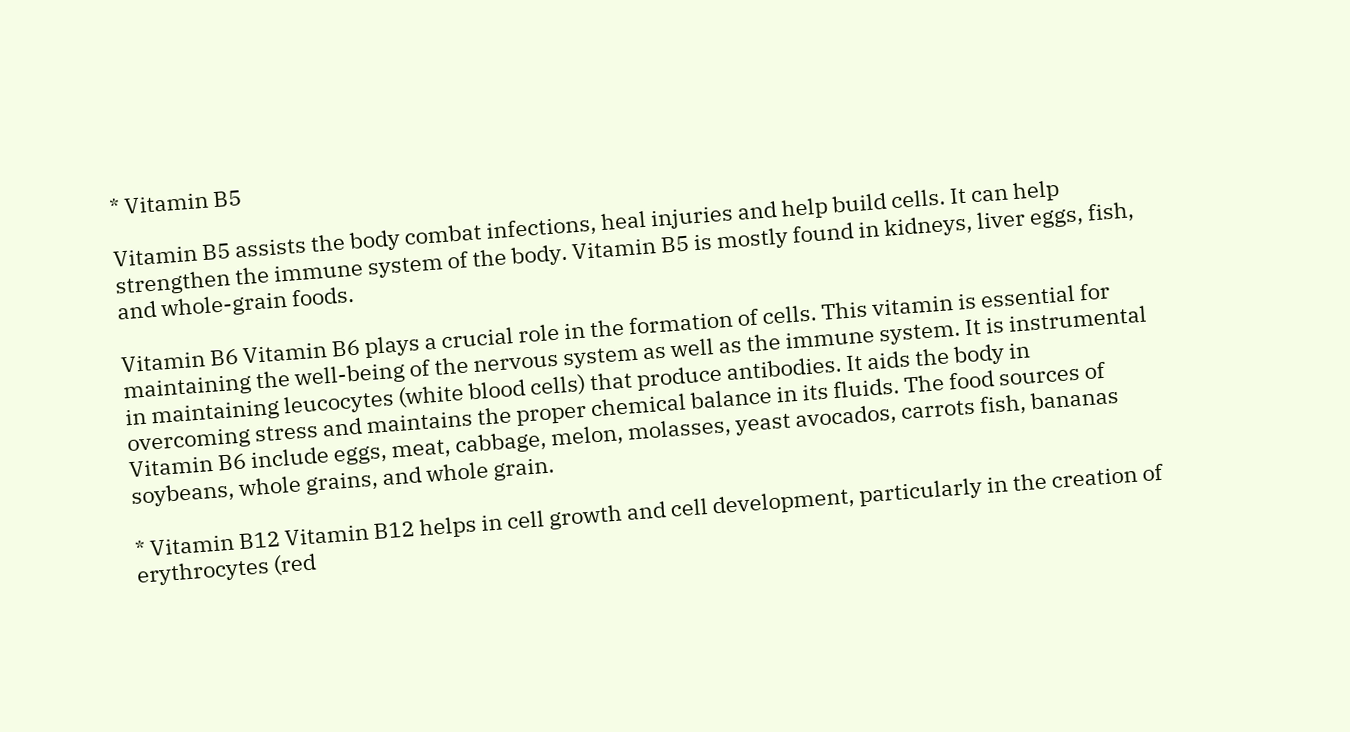* Vitamin B5

Vitamin B5 assists the body combat infections, heal injuries and help build cells. It can help strengthen the immune system of the body. Vitamin B5 is mostly found in kidneys, liver eggs, fish, and whole-grain foods.

Vitamin B6 Vitamin B6 plays a crucial role in the formation of cells. This vitamin is essential for maintaining the well-being of the nervous system as well as the immune system. It is instrumental in maintaining leucocytes (white blood cells) that produce antibodies. It aids the body in overcoming stress and maintains the proper chemical balance in its fluids. The food sources of Vitamin B6 include eggs, meat, cabbage, melon, molasses, yeast avocados, carrots fish, bananas soybeans, whole grains, and whole grain.

* Vitamin B12 Vitamin B12 helps in cell growth and cell development, particularly in the creation of erythrocytes (red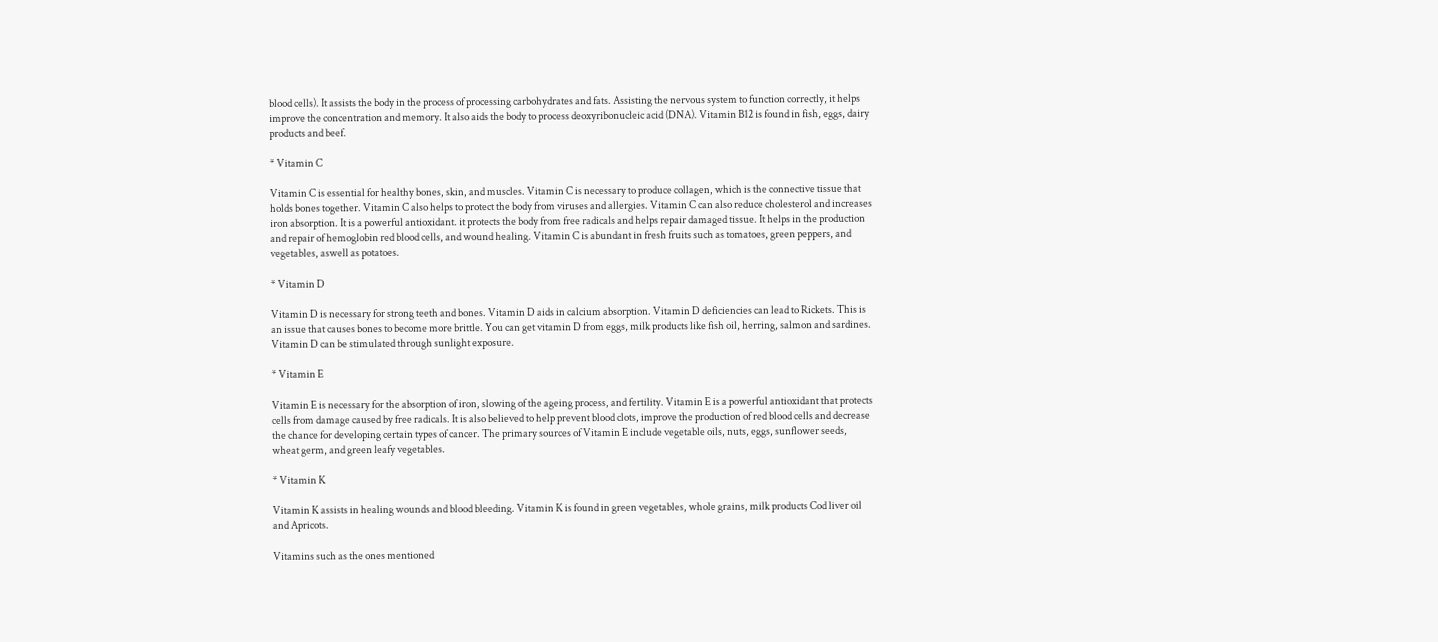blood cells). It assists the body in the process of processing carbohydrates and fats. Assisting the nervous system to function correctly, it helps improve the concentration and memory. It also aids the body to process deoxyribonucleic acid (DNA). Vitamin B12 is found in fish, eggs, dairy products and beef.

* Vitamin C

Vitamin C is essential for healthy bones, skin, and muscles. Vitamin C is necessary to produce collagen, which is the connective tissue that holds bones together. Vitamin C also helps to protect the body from viruses and allergies. Vitamin C can also reduce cholesterol and increases iron absorption. It is a powerful antioxidant. it protects the body from free radicals and helps repair damaged tissue. It helps in the production and repair of hemoglobin red blood cells, and wound healing. Vitamin C is abundant in fresh fruits such as tomatoes, green peppers, and vegetables, aswell as potatoes.

* Vitamin D

Vitamin D is necessary for strong teeth and bones. Vitamin D aids in calcium absorption. Vitamin D deficiencies can lead to Rickets. This is an issue that causes bones to become more brittle. You can get vitamin D from eggs, milk products like fish oil, herring, salmon and sardines. Vitamin D can be stimulated through sunlight exposure.

* Vitamin E

Vitamin E is necessary for the absorption of iron, slowing of the ageing process, and fertility. Vitamin E is a powerful antioxidant that protects cells from damage caused by free radicals. It is also believed to help prevent blood clots, improve the production of red blood cells and decrease the chance for developing certain types of cancer. The primary sources of Vitamin E include vegetable oils, nuts, eggs, sunflower seeds, wheat germ, and green leafy vegetables.

* Vitamin K

Vitamin K assists in healing wounds and blood bleeding. Vitamin K is found in green vegetables, whole grains, milk products Cod liver oil and Apricots.

Vitamins such as the ones mentioned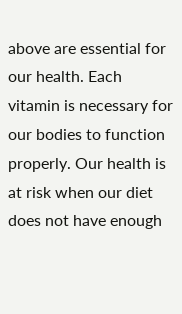above are essential for our health. Each vitamin is necessary for our bodies to function properly. Our health is at risk when our diet does not have enough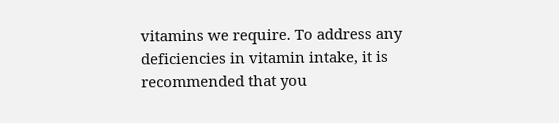vitamins we require. To address any deficiencies in vitamin intake, it is recommended that you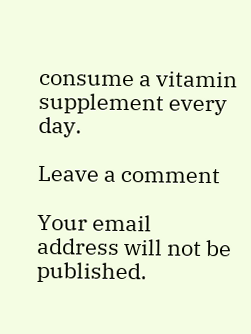consume a vitamin supplement every day.

Leave a comment

Your email address will not be published.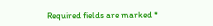Required fields are marked *